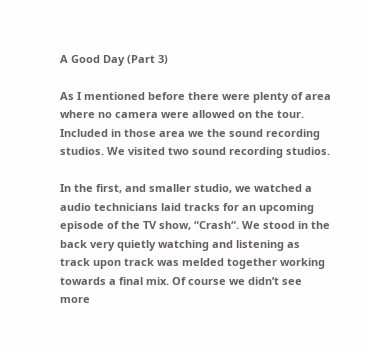A Good Day (Part 3)

As I mentioned before there were plenty of area where no camera were allowed on the tour. Included in those area we the sound recording studios. We visited two sound recording studios.

In the first, and smaller studio, we watched a audio technicians laid tracks for an upcoming episode of the TV show, “Crash“. We stood in the back very quietly watching and listening as track upon track was melded together working towards a final mix. Of course we didn’t see more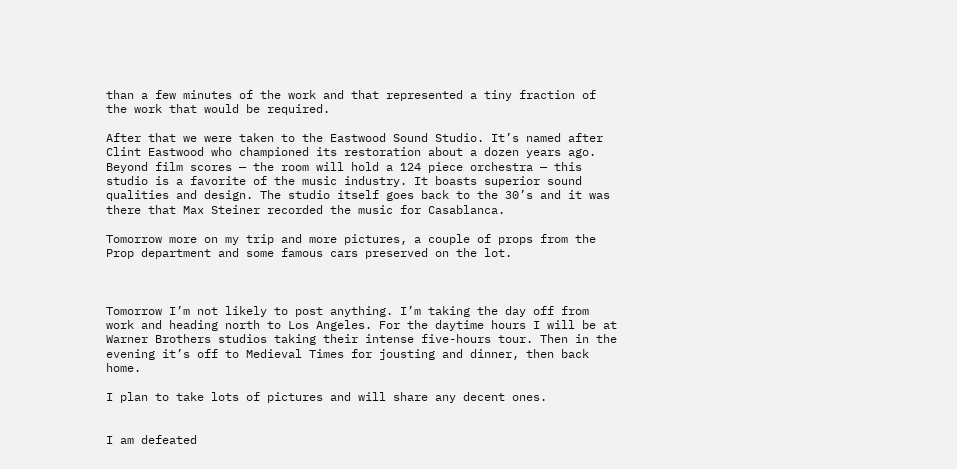than a few minutes of the work and that represented a tiny fraction of the work that would be required.

After that we were taken to the Eastwood Sound Studio. It’s named after Clint Eastwood who championed its restoration about a dozen years ago. Beyond film scores — the room will hold a 124 piece orchestra — this studio is a favorite of the music industry. It boasts superior sound qualities and design. The studio itself goes back to the 30’s and it was there that Max Steiner recorded the music for Casablanca.

Tomorrow more on my trip and more pictures, a couple of props from the Prop department and some famous cars preserved on the lot.



Tomorrow I’m not likely to post anything. I’m taking the day off from work and heading north to Los Angeles. For the daytime hours I will be at Warner Brothers studios taking their intense five-hours tour. Then in the evening it’s off to Medieval Times for jousting and dinner, then back home.

I plan to take lots of pictures and will share any decent ones.


I am defeated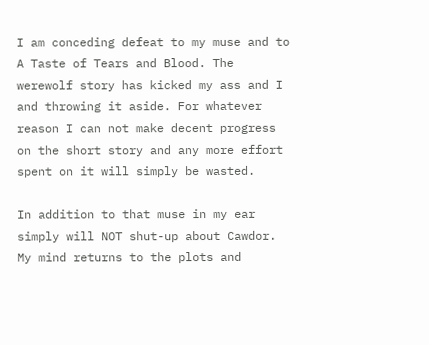I am conceding defeat to my muse and to A Taste of Tears and Blood. The werewolf story has kicked my ass and I and throwing it aside. For whatever reason I can not make decent progress on the short story and any more effort spent on it will simply be wasted.

In addition to that muse in my ear simply will NOT shut-up about Cawdor. My mind returns to the plots and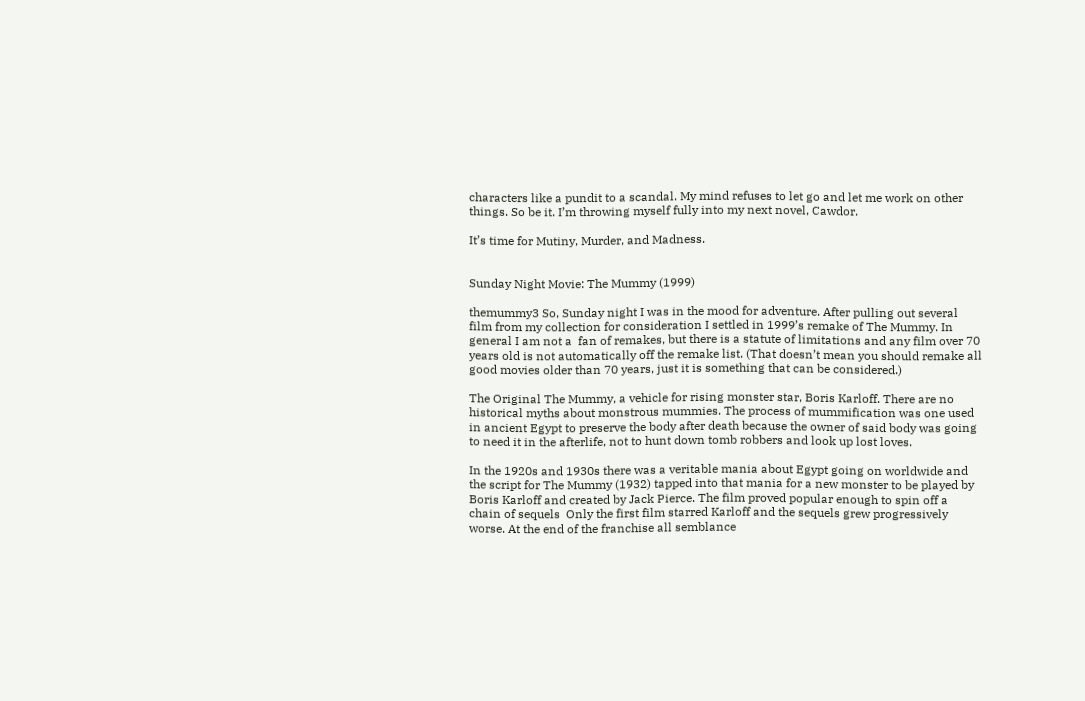characters like a pundit to a scandal. My mind refuses to let go and let me work on other things. So be it. I’m throwing myself fully into my next novel, Cawdor.

It’s time for Mutiny, Murder, and Madness.


Sunday Night Movie: The Mummy (1999)

themummy3 So, Sunday night I was in the mood for adventure. After pulling out several film from my collection for consideration I settled in 1999’s remake of The Mummy. In general I am not a  fan of remakes, but there is a statute of limitations and any film over 70 years old is not automatically off the remake list. (That doesn’t mean you should remake all good movies older than 70 years, just it is something that can be considered.)

The Original The Mummy, a vehicle for rising monster star, Boris Karloff. There are no historical myths about monstrous mummies. The process of mummification was one used in ancient Egypt to preserve the body after death because the owner of said body was going to need it in the afterlife, not to hunt down tomb robbers and look up lost loves.

In the 1920s and 1930s there was a veritable mania about Egypt going on worldwide and the script for The Mummy (1932) tapped into that mania for a new monster to be played by Boris Karloff and created by Jack Pierce. The film proved popular enough to spin off a chain of sequels  Only the first film starred Karloff and the sequels grew progressively  worse. At the end of the franchise all semblance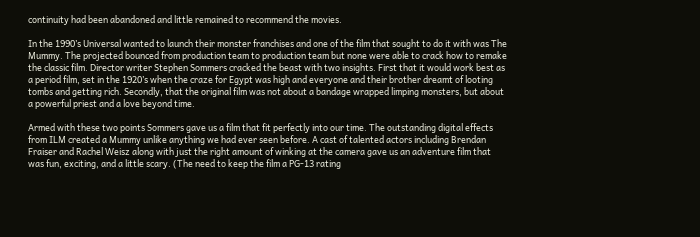continuity had been abandoned and little remained to recommend the movies.

In the 1990’s Universal wanted to launch their monster franchises and one of the film that sought to do it with was The Mummy. The projected bounced from production team to production team but none were able to crack how to remake the classic film. Director writer Stephen Sommers cracked the beast with two insights. First that it would work best as a period film, set in the 1920’s when the craze for Egypt was high and everyone and their brother dreamt of looting tombs and getting rich. Secondly, that the original film was not about a bandage wrapped limping monsters, but about a powerful priest and a love beyond time.

Armed with these two points Sommers gave us a film that fit perfectly into our time. The outstanding digital effects from ILM created a Mummy unlike anything we had ever seen before. A cast of talented actors including Brendan Fraiser and Rachel Weisz along with just the right amount of winking at the camera gave us an adventure film that was fun, exciting, and a little scary. (The need to keep the film a PG-13 rating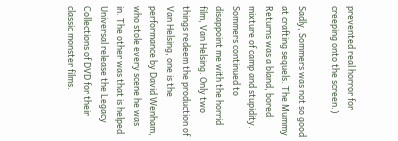prevented real horror for creeping onto the screen.)

Sadly, Sommers was not so good at crafting sequels. The Mummy Returns was a bland, bored mixture of camp and stupidity.  Sommers continued to disappoint me with the horrid film, Van Helsing. Only two things redeem the production of Van Helsing, one is the performance by David Wenham, who stole every scene he was in. The other was that is helped Universal release the Legacy Collections of DVD for their classic monster films.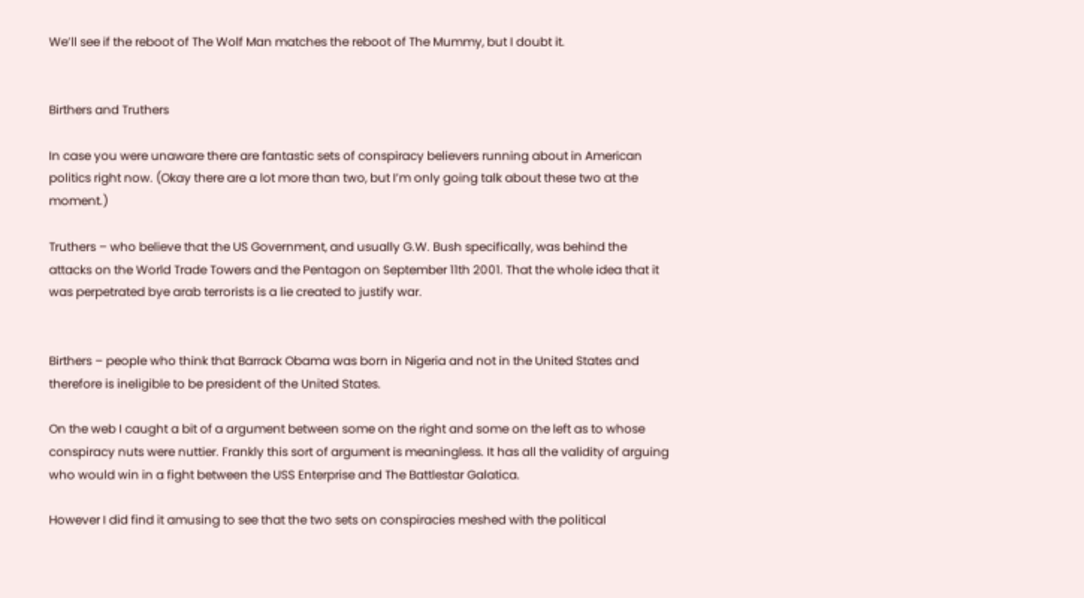We’ll see if the reboot of The Wolf Man matches the reboot of The Mummy, but I doubt it.


Birthers and Truthers

In case you were unaware there are fantastic sets of conspiracy believers running about in American politics right now. (Okay there are a lot more than two, but I’m only going talk about these two at the moment.)

Truthers – who believe that the US Government, and usually G.W. Bush specifically, was behind the attacks on the World Trade Towers and the Pentagon on September 11th 2001. That the whole idea that it was perpetrated bye arab terrorists is a lie created to justify war.


Birthers – people who think that Barrack Obama was born in Nigeria and not in the United States and therefore is ineligible to be president of the United States.

On the web I caught a bit of a argument between some on the right and some on the left as to whose conspiracy nuts were nuttier. Frankly this sort of argument is meaningless. It has all the validity of arguing who would win in a fight between the USS Enterprise and The Battlestar Galatica.

However I did find it amusing to see that the two sets on conspiracies meshed with the political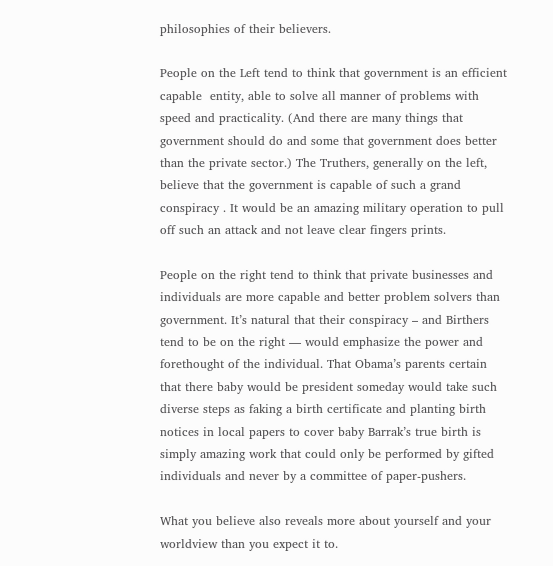philosophies of their believers.

People on the Left tend to think that government is an efficient capable  entity, able to solve all manner of problems with speed and practicality. (And there are many things that government should do and some that government does better than the private sector.) The Truthers, generally on the left, believe that the government is capable of such a grand conspiracy . It would be an amazing military operation to pull off such an attack and not leave clear fingers prints.

People on the right tend to think that private businesses and individuals are more capable and better problem solvers than government. It’s natural that their conspiracy – and Birthers tend to be on the right — would emphasize the power and forethought of the individual. That Obama’s parents certain that there baby would be president someday would take such diverse steps as faking a birth certificate and planting birth notices in local papers to cover baby Barrak’s true birth is simply amazing work that could only be performed by gifted individuals and never by a committee of paper-pushers.

What you believe also reveals more about yourself and your worldview than you expect it to.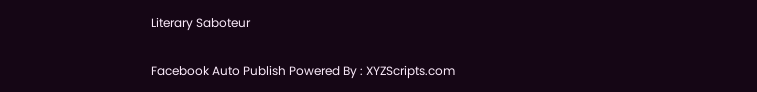Literary Saboteur

Facebook Auto Publish Powered By : XYZScripts.com